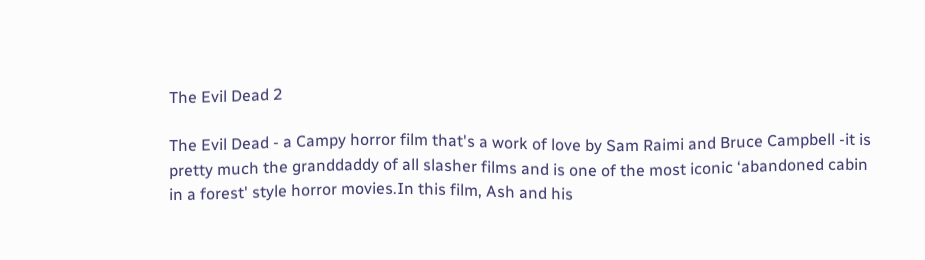The Evil Dead 2

The Evil Dead - a Campy horror film that's a work of love by Sam Raimi and Bruce Campbell -it is pretty much the granddaddy of all slasher films and is one of the most iconic ‘abandoned cabin in a forest' style horror movies.In this film, Ash and his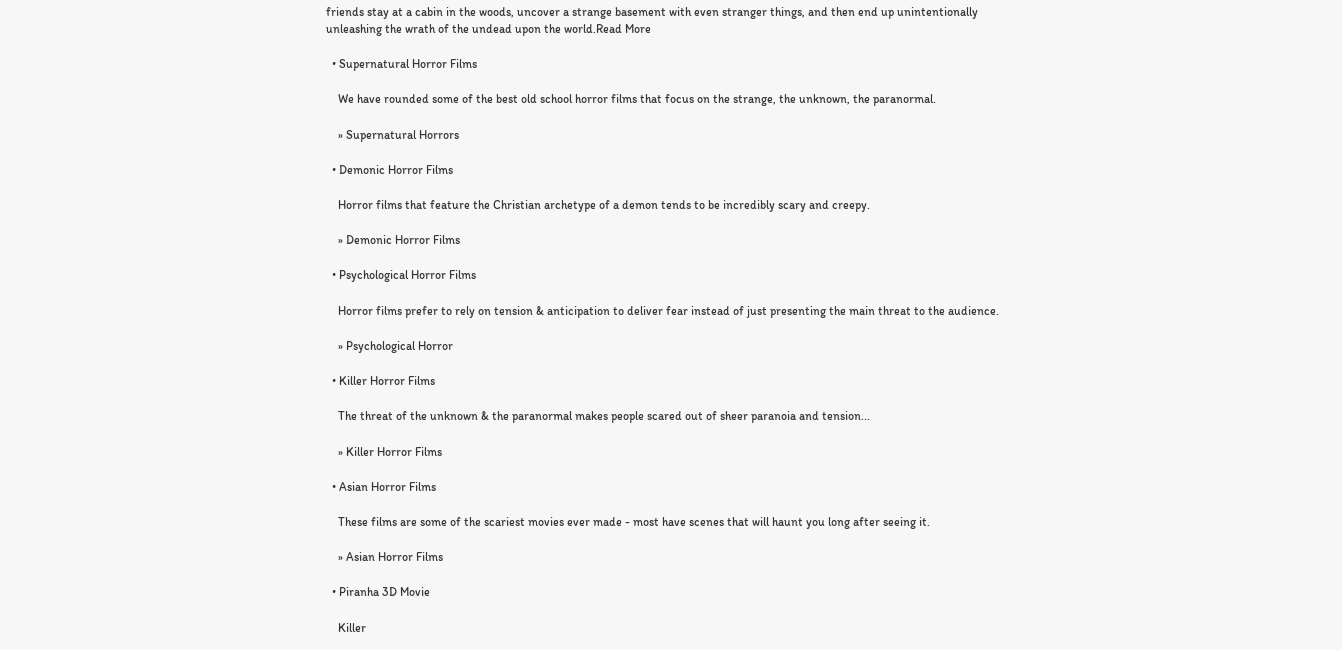friends stay at a cabin in the woods, uncover a strange basement with even stranger things, and then end up unintentionally unleashing the wrath of the undead upon the world.Read More

  • Supernatural Horror Films

    We have rounded some of the best old school horror films that focus on the strange, the unknown, the paranormal.

    » Supernatural Horrors

  • Demonic Horror Films

    Horror films that feature the Christian archetype of a demon tends to be incredibly scary and creepy.

    » Demonic Horror Films

  • Psychological Horror Films

    Horror films prefer to rely on tension & anticipation to deliver fear instead of just presenting the main threat to the audience.

    » Psychological Horror

  • Killer Horror Films

    The threat of the unknown & the paranormal makes people scared out of sheer paranoia and tension...

    » Killer Horror Films

  • Asian Horror Films

    These films are some of the scariest movies ever made - most have scenes that will haunt you long after seeing it.

    » Asian Horror Films

  • Piranha 3D Movie

    Killer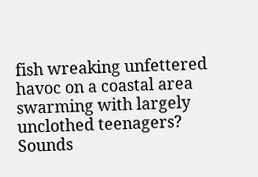fish wreaking unfettered havoc on a coastal area swarming with largely unclothed teenagers? Sounds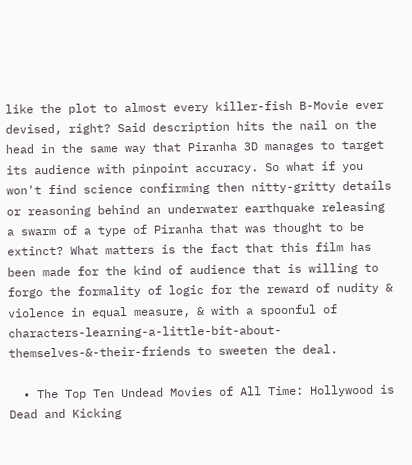like the plot to almost every killer-fish B-Movie ever devised, right? Said description hits the nail on the head in the same way that Piranha 3D manages to target its audience with pinpoint accuracy. So what if you won't find science confirming then nitty-gritty details or reasoning behind an underwater earthquake releasing a swarm of a type of Piranha that was thought to be extinct? What matters is the fact that this film has been made for the kind of audience that is willing to forgo the formality of logic for the reward of nudity & violence in equal measure, & with a spoonful of characters-learning-a-little-bit-about-themselves-&-their-friends to sweeten the deal.

  • The Top Ten Undead Movies of All Time: Hollywood is Dead and Kicking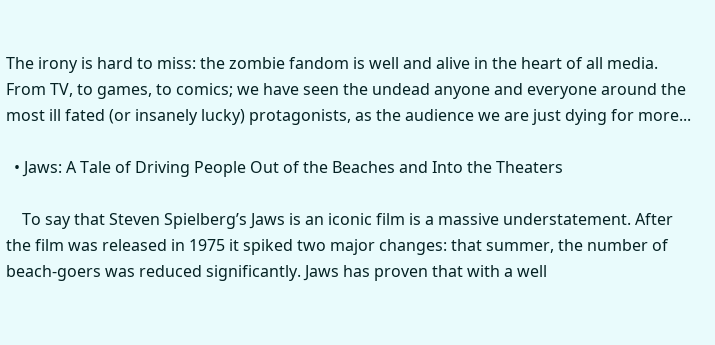The irony is hard to miss: the zombie fandom is well and alive in the heart of all media. From TV, to games, to comics; we have seen the undead anyone and everyone around the most ill fated (or insanely lucky) protagonists, as the audience we are just dying for more...

  • Jaws: A Tale of Driving People Out of the Beaches and Into the Theaters

    To say that Steven Spielberg’s Jaws is an iconic film is a massive understatement. After the film was released in 1975 it spiked two major changes: that summer, the number of beach-goers was reduced significantly. Jaws has proven that with a well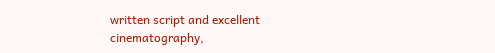written script and excellent cinematography,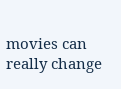movies can really change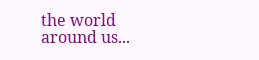the world around us...